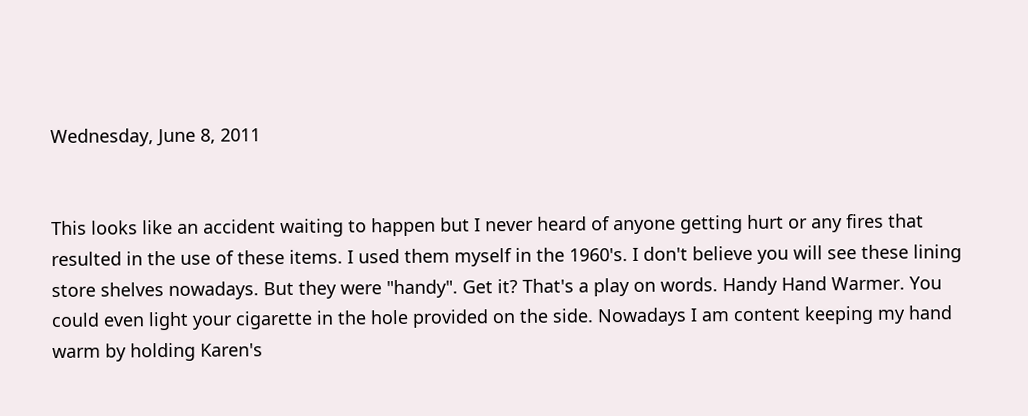Wednesday, June 8, 2011


This looks like an accident waiting to happen but I never heard of anyone getting hurt or any fires that resulted in the use of these items. I used them myself in the 1960's. I don't believe you will see these lining store shelves nowadays. But they were "handy". Get it? That's a play on words. Handy Hand Warmer. You could even light your cigarette in the hole provided on the side. Nowadays I am content keeping my hand warm by holding Karen's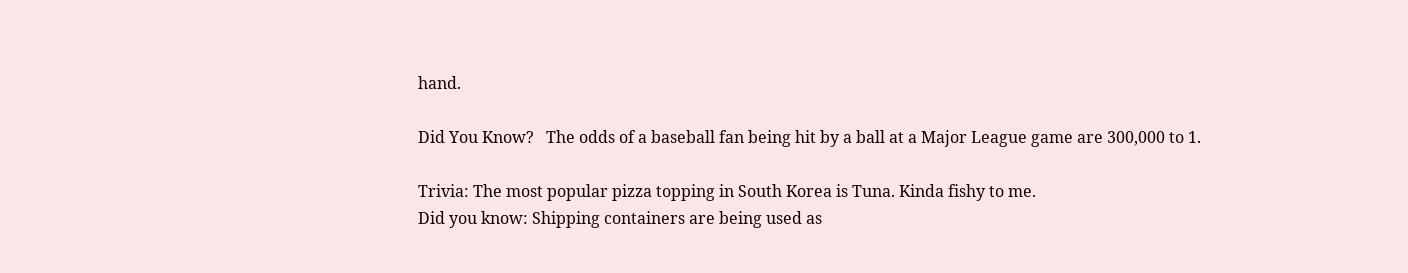hand.

Did You Know?   The odds of a baseball fan being hit by a ball at a Major League game are 300,000 to 1.

Trivia: The most popular pizza topping in South Korea is Tuna. Kinda fishy to me.
Did you know: Shipping containers are being used as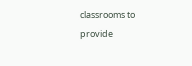classrooms to provide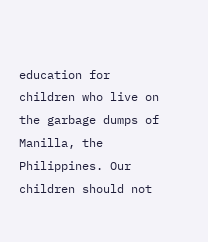education for children who live on the garbage dumps of Manilla, the Philippines. Our children should not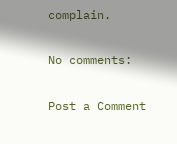complain.

No comments:

Post a Comment